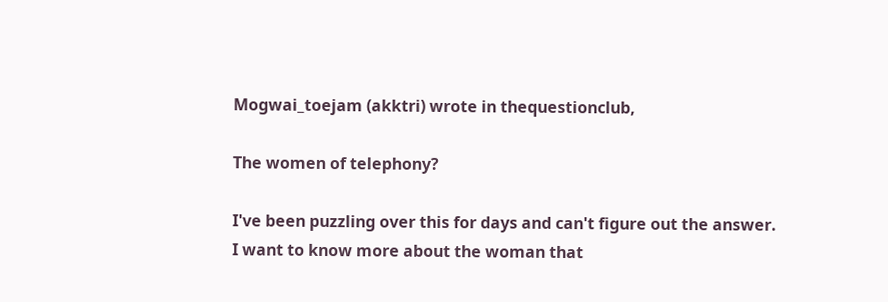Mogwai_toejam (akktri) wrote in thequestionclub,

The women of telephony?

I've been puzzling over this for days and can't figure out the answer.
I want to know more about the woman that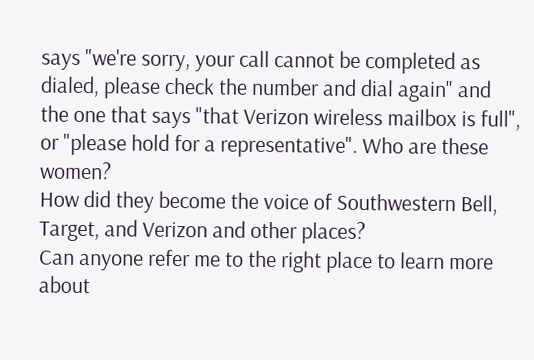says "we're sorry, your call cannot be completed as dialed, please check the number and dial again" and the one that says "that Verizon wireless mailbox is full", or "please hold for a representative". Who are these women?
How did they become the voice of Southwestern Bell, Target, and Verizon and other places?
Can anyone refer me to the right place to learn more about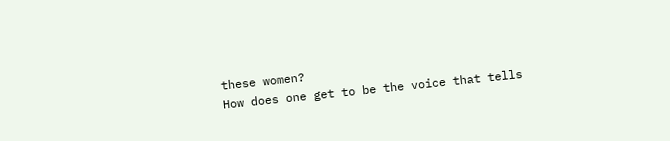these women?
How does one get to be the voice that tells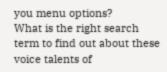you menu options?
What is the right search term to find out about these voice talents of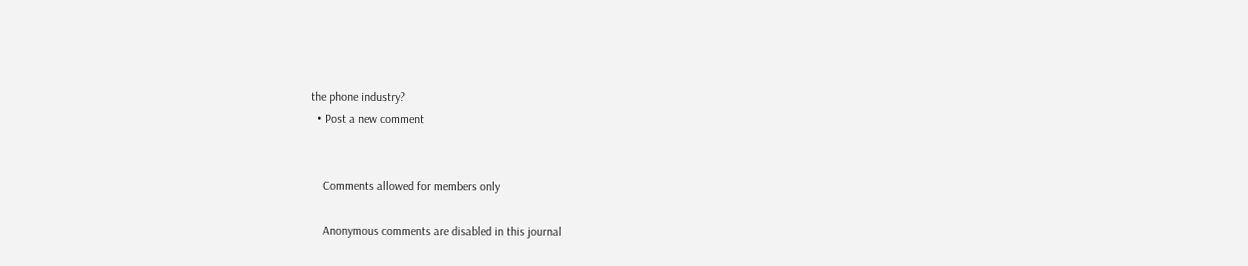the phone industry?
  • Post a new comment


    Comments allowed for members only

    Anonymous comments are disabled in this journal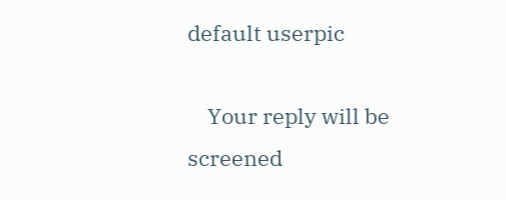default userpic

    Your reply will be screened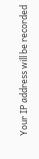Your IP address will be recorded